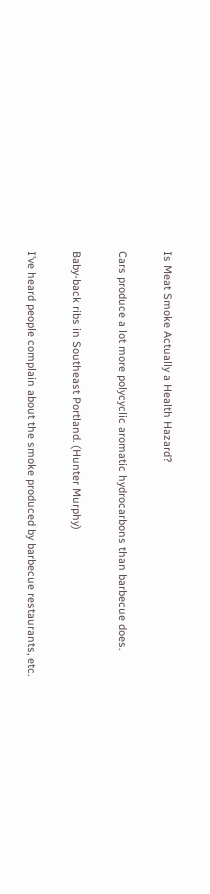Is Meat Smoke Actually a Health Hazard?

Cars produce a lot more polycyclic aromatic hydrocarbons than barbecue does.

Baby-back ribs in Southeast Portland. (Hunter Murphy)

I’ve heard people complain about the smoke produced by barbecue restaurants, etc.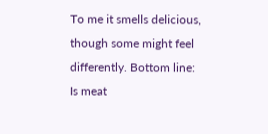To me it smells delicious, though some might feel differently. Bottom line: Is meat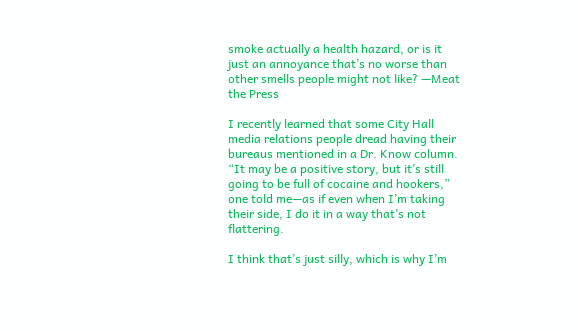smoke actually a health hazard, or is it just an annoyance that’s no worse than other smells people might not like? —Meat the Press

I recently learned that some City Hall media relations people dread having their bureaus mentioned in a Dr. Know column. “It may be a positive story, but it’s still going to be full of cocaine and hookers,” one told me—as if even when I’m taking their side, I do it in a way that’s not flattering.

I think that’s just silly, which is why I’m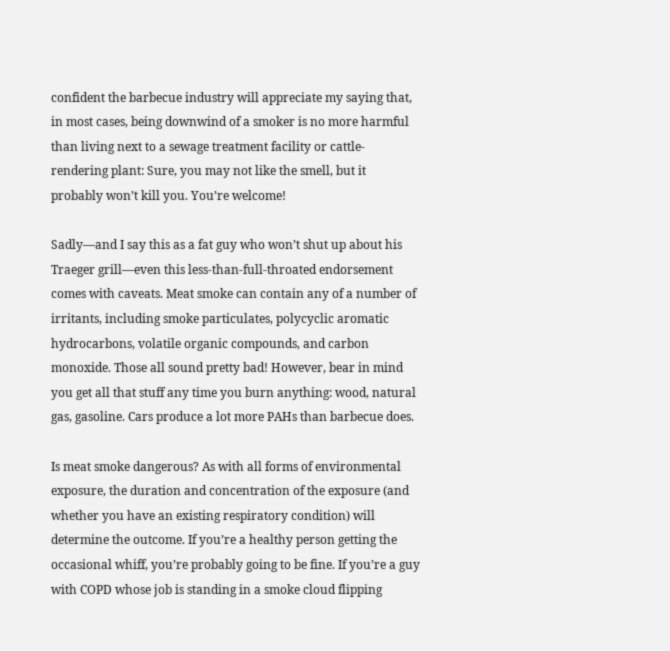confident the barbecue industry will appreciate my saying that, in most cases, being downwind of a smoker is no more harmful than living next to a sewage treatment facility or cattle-rendering plant: Sure, you may not like the smell, but it probably won’t kill you. You’re welcome!

Sadly—and I say this as a fat guy who won’t shut up about his Traeger grill—even this less-than-full-throated endorsement comes with caveats. Meat smoke can contain any of a number of irritants, including smoke particulates, polycyclic aromatic hydrocarbons, volatile organic compounds, and carbon monoxide. Those all sound pretty bad! However, bear in mind you get all that stuff any time you burn anything: wood, natural gas, gasoline. Cars produce a lot more PAHs than barbecue does.

Is meat smoke dangerous? As with all forms of environmental exposure, the duration and concentration of the exposure (and whether you have an existing respiratory condition) will determine the outcome. If you’re a healthy person getting the occasional whiff, you’re probably going to be fine. If you’re a guy with COPD whose job is standing in a smoke cloud flipping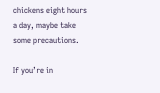chickens eight hours a day, maybe take some precautions.

If you’re in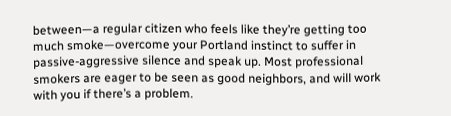between—a regular citizen who feels like they’re getting too much smoke—overcome your Portland instinct to suffer in passive-aggressive silence and speak up. Most professional smokers are eager to be seen as good neighbors, and will work with you if there’s a problem.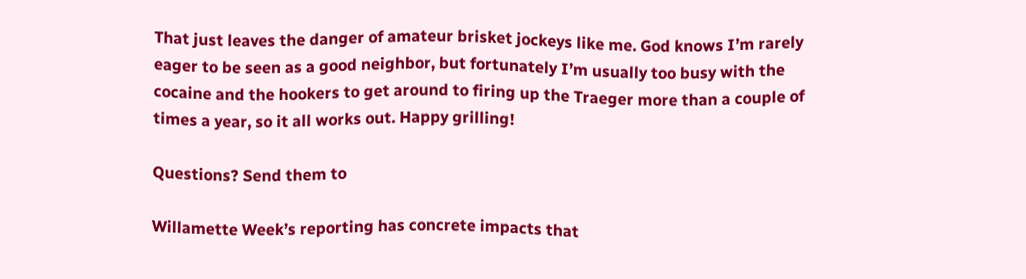That just leaves the danger of amateur brisket jockeys like me. God knows I’m rarely eager to be seen as a good neighbor, but fortunately I’m usually too busy with the cocaine and the hookers to get around to firing up the Traeger more than a couple of times a year, so it all works out. Happy grilling!

Questions? Send them to

Willamette Week’s reporting has concrete impacts that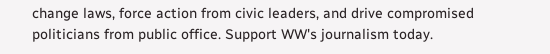change laws, force action from civic leaders, and drive compromised politicians from public office. Support WW's journalism today.